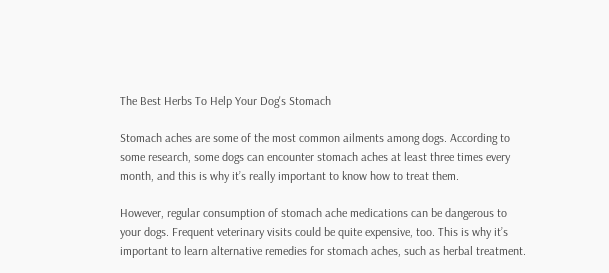The Best Herbs To Help Your Dog's Stomach

Stomach aches are some of the most common ailments among dogs. According to some research, some dogs can encounter stomach aches at least three times every month, and this is why it’s really important to know how to treat them.

However, regular consumption of stomach ache medications can be dangerous to your dogs. Frequent veterinary visits could be quite expensive, too. This is why it’s important to learn alternative remedies for stomach aches, such as herbal treatment.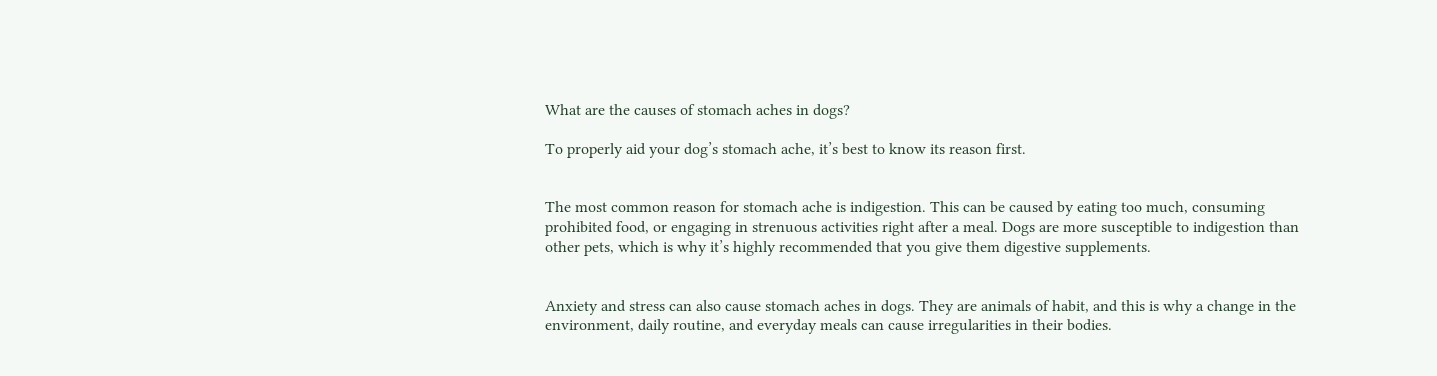What are the causes of stomach aches in dogs?

To properly aid your dog’s stomach ache, it’s best to know its reason first.


The most common reason for stomach ache is indigestion. This can be caused by eating too much, consuming prohibited food, or engaging in strenuous activities right after a meal. Dogs are more susceptible to indigestion than other pets, which is why it’s highly recommended that you give them digestive supplements.


Anxiety and stress can also cause stomach aches in dogs. They are animals of habit, and this is why a change in the environment, daily routine, and everyday meals can cause irregularities in their bodies.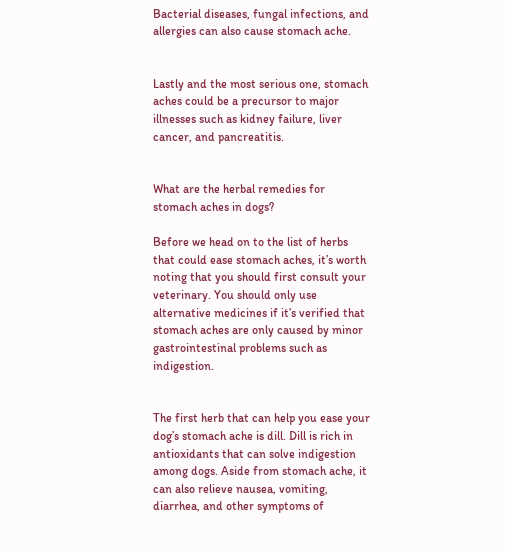Bacterial diseases, fungal infections, and allergies can also cause stomach ache.


Lastly and the most serious one, stomach aches could be a precursor to major illnesses such as kidney failure, liver cancer, and pancreatitis.


What are the herbal remedies for stomach aches in dogs?

Before we head on to the list of herbs that could ease stomach aches, it’s worth noting that you should first consult your veterinary. You should only use alternative medicines if it’s verified that stomach aches are only caused by minor gastrointestinal problems such as indigestion.


The first herb that can help you ease your dog’s stomach ache is dill. Dill is rich in antioxidants that can solve indigestion among dogs. Aside from stomach ache, it can also relieve nausea, vomiting, diarrhea, and other symptoms of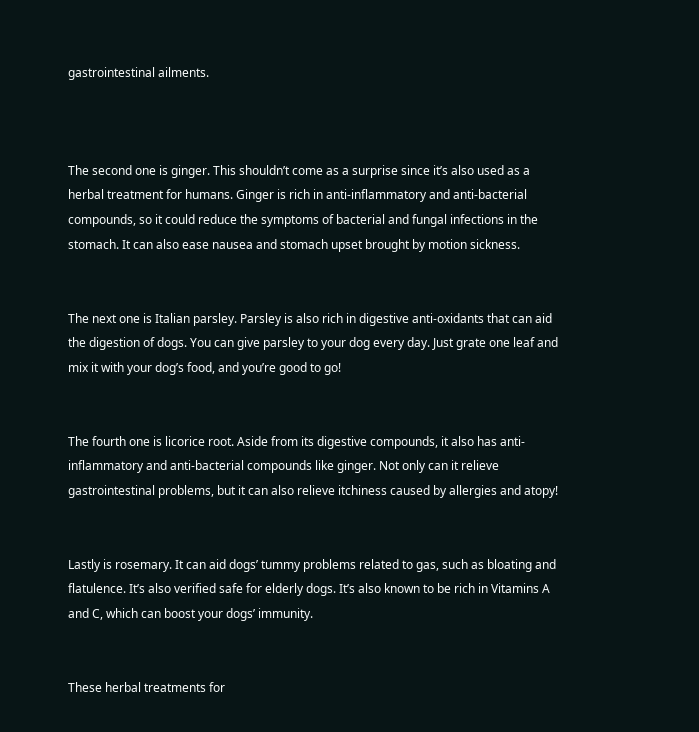gastrointestinal ailments.



The second one is ginger. This shouldn’t come as a surprise since it’s also used as a herbal treatment for humans. Ginger is rich in anti-inflammatory and anti-bacterial compounds, so it could reduce the symptoms of bacterial and fungal infections in the stomach. It can also ease nausea and stomach upset brought by motion sickness.


The next one is Italian parsley. Parsley is also rich in digestive anti-oxidants that can aid the digestion of dogs. You can give parsley to your dog every day. Just grate one leaf and mix it with your dog’s food, and you’re good to go!


The fourth one is licorice root. Aside from its digestive compounds, it also has anti-inflammatory and anti-bacterial compounds like ginger. Not only can it relieve gastrointestinal problems, but it can also relieve itchiness caused by allergies and atopy!


Lastly is rosemary. It can aid dogs’ tummy problems related to gas, such as bloating and flatulence. It’s also verified safe for elderly dogs. It’s also known to be rich in Vitamins A and C, which can boost your dogs’ immunity.


These herbal treatments for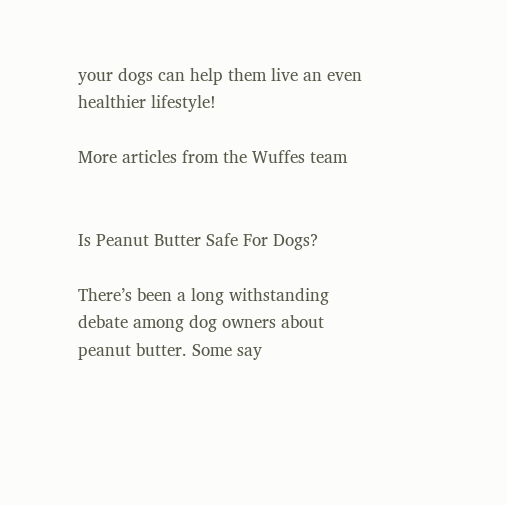your dogs can help them live an even healthier lifestyle!

More articles from the Wuffes team


Is Peanut Butter Safe For Dogs?

There’s been a long withstanding debate among dog owners about peanut butter. Some say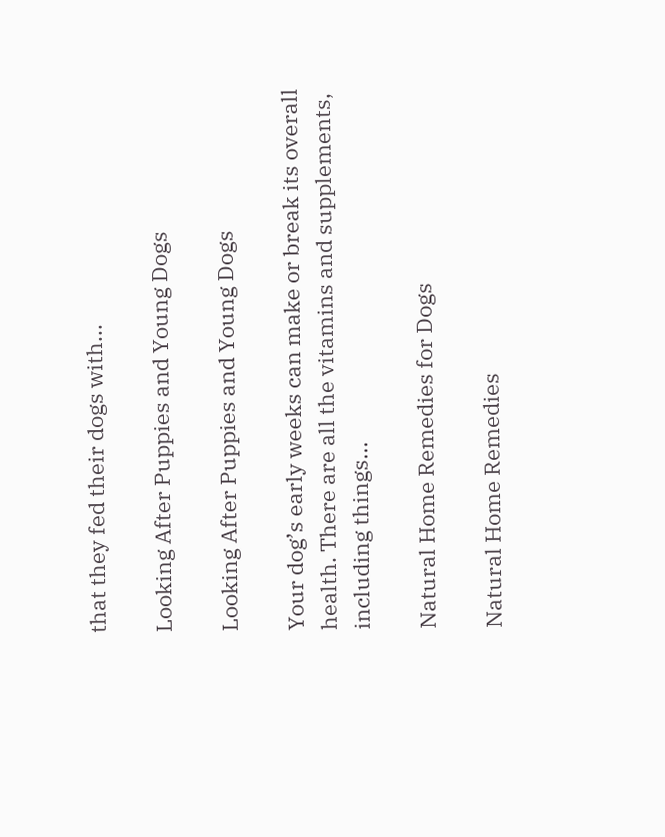that they fed their dogs with...

Looking After Puppies and Young Dogs

Looking After Puppies and Young Dogs

Your dog’s early weeks can make or break its overall health. There are all the vitamins and supplements, including things...

Natural Home Remedies for Dogs

Natural Home Remedies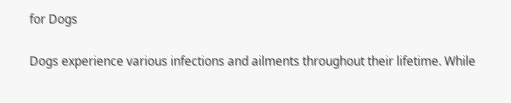for Dogs

Dogs experience various infections and ailments throughout their lifetime. While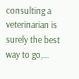consulting a veterinarian is surely the best way to go,...